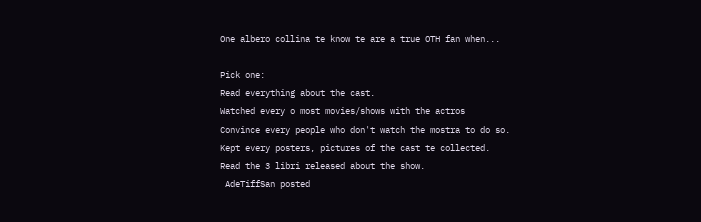One albero collina te know te are a true OTH fan when...

Pick one:
Read everything about the cast.
Watched every o most movies/shows with the actros
Convince every people who don't watch the mostra to do so.
Kept every posters, pictures of the cast te collected.
Read the 3 libri released about the show.
 AdeTiffSan posted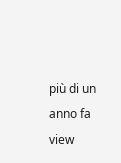più di un anno fa
view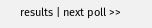results | next poll >>